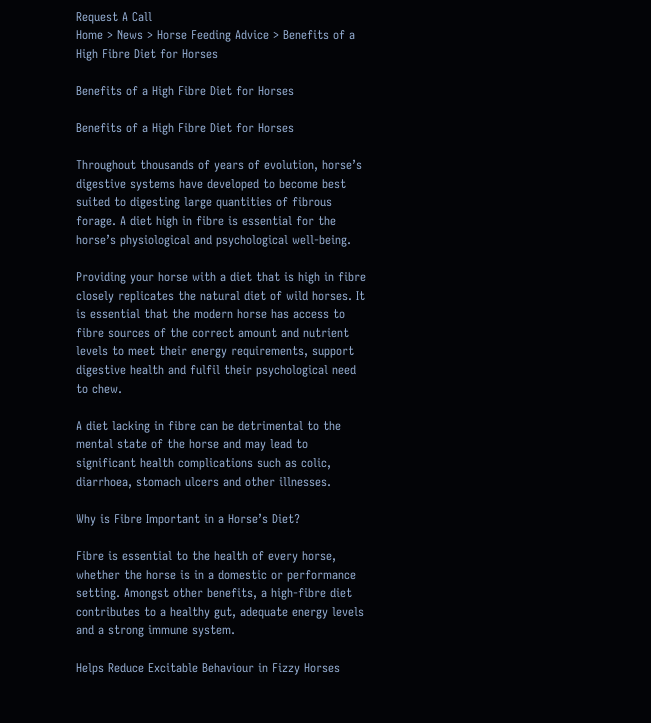Request A Call
Home > News > Horse Feeding Advice > Benefits of a High Fibre Diet for Horses

Benefits of a High Fibre Diet for Horses

Benefits of a High Fibre Diet for Horses

Throughout thousands of years of evolution, horse’s digestive systems have developed to become best suited to digesting large quantities of fibrous forage. A diet high in fibre is essential for the horse’s physiological and psychological well-being.

Providing your horse with a diet that is high in fibre closely replicates the natural diet of wild horses. It is essential that the modern horse has access to fibre sources of the correct amount and nutrient levels to meet their energy requirements, support digestive health and fulfil their psychological need to chew.

A diet lacking in fibre can be detrimental to the mental state of the horse and may lead to significant health complications such as colic, diarrhoea, stomach ulcers and other illnesses.

Why is Fibre Important in a Horse’s Diet?

Fibre is essential to the health of every horse, whether the horse is in a domestic or performance setting. Amongst other benefits, a high-fibre diet contributes to a healthy gut, adequate energy levels and a strong immune system.

Helps Reduce Excitable Behaviour in Fizzy Horses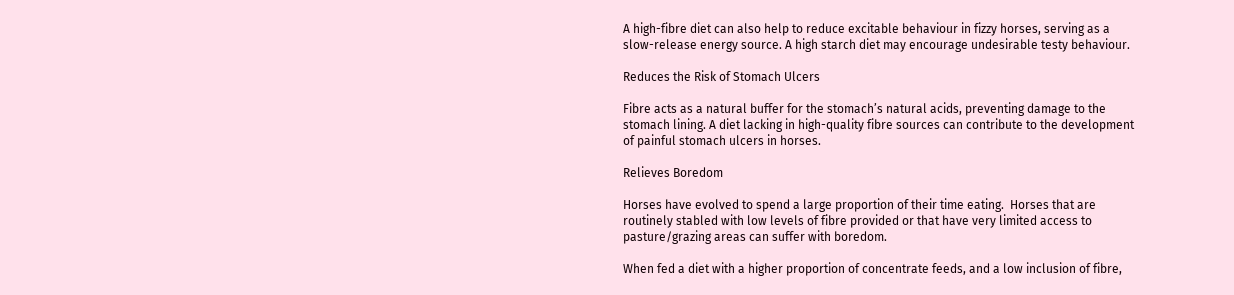A high-fibre diet can also help to reduce excitable behaviour in fizzy horses, serving as a slow-release energy source. A high starch diet may encourage undesirable testy behaviour.

Reduces the Risk of Stomach Ulcers

Fibre acts as a natural buffer for the stomach’s natural acids, preventing damage to the stomach lining. A diet lacking in high-quality fibre sources can contribute to the development of painful stomach ulcers in horses.

Relieves Boredom

Horses have evolved to spend a large proportion of their time eating.  Horses that are routinely stabled with low levels of fibre provided or that have very limited access to pasture/grazing areas can suffer with boredom.

When fed a diet with a higher proportion of concentrate feeds, and a low inclusion of fibre,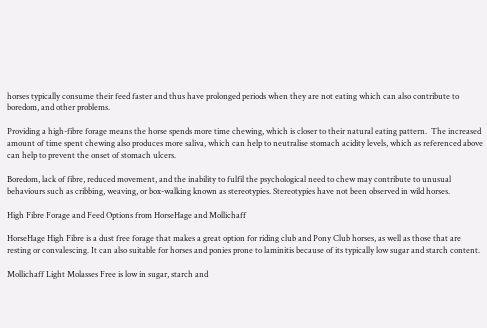horses typically consume their feed faster and thus have prolonged periods when they are not eating which can also contribute to boredom, and other problems.

Providing a high-fibre forage means the horse spends more time chewing, which is closer to their natural eating pattern.  The increased amount of time spent chewing also produces more saliva, which can help to neutralise stomach acidity levels, which as referenced above can help to prevent the onset of stomach ulcers.

Boredom, lack of fibre, reduced movement, and the inability to fulfil the psychological need to chew may contribute to unusual behaviours such as cribbing, weaving, or box-walking known as stereotypies. Stereotypies have not been observed in wild horses.

High Fibre Forage and Feed Options from HorseHage and Mollichaff

HorseHage High Fibre is a dust free forage that makes a great option for riding club and Pony Club horses, as well as those that are resting or convalescing. It can also suitable for horses and ponies prone to laminitis because of its typically low sugar and starch content.

Mollichaff Light Molasses Free is low in sugar, starch and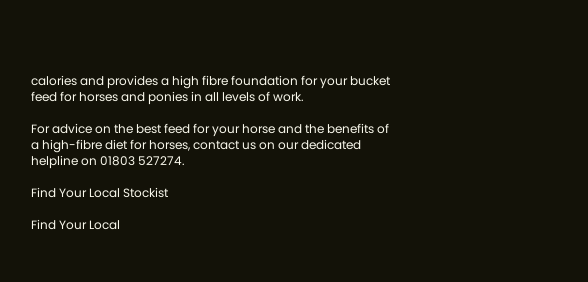calories and provides a high fibre foundation for your bucket feed for horses and ponies in all levels of work.

For advice on the best feed for your horse and the benefits of a high-fibre diet for horses, contact us on our dedicated helpline on 01803 527274.

Find Your Local Stockist

Find Your Local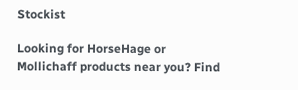Stockist

Looking for HorseHage or Mollichaff products near you? Find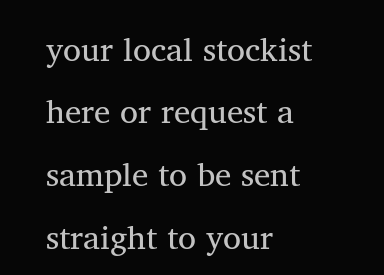your local stockist here or request a sample to be sent straight to your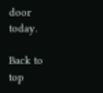door today.

Back to top